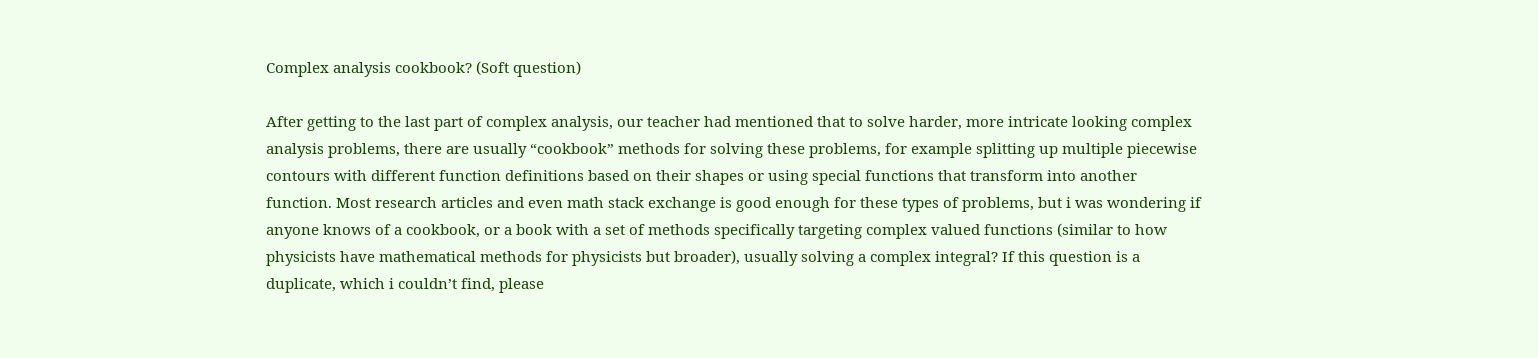Complex analysis cookbook? (Soft question)

After getting to the last part of complex analysis, our teacher had mentioned that to solve harder, more intricate looking complex analysis problems, there are usually “cookbook” methods for solving these problems, for example splitting up multiple piecewise contours with different function definitions based on their shapes or using special functions that transform into another function. Most research articles and even math stack exchange is good enough for these types of problems, but i was wondering if anyone knows of a cookbook, or a book with a set of methods specifically targeting complex valued functions (similar to how physicists have mathematical methods for physicists but broader), usually solving a complex integral? If this question is a duplicate, which i couldn’t find, please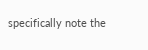specifically note the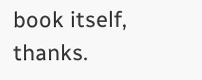book itself, thanks.